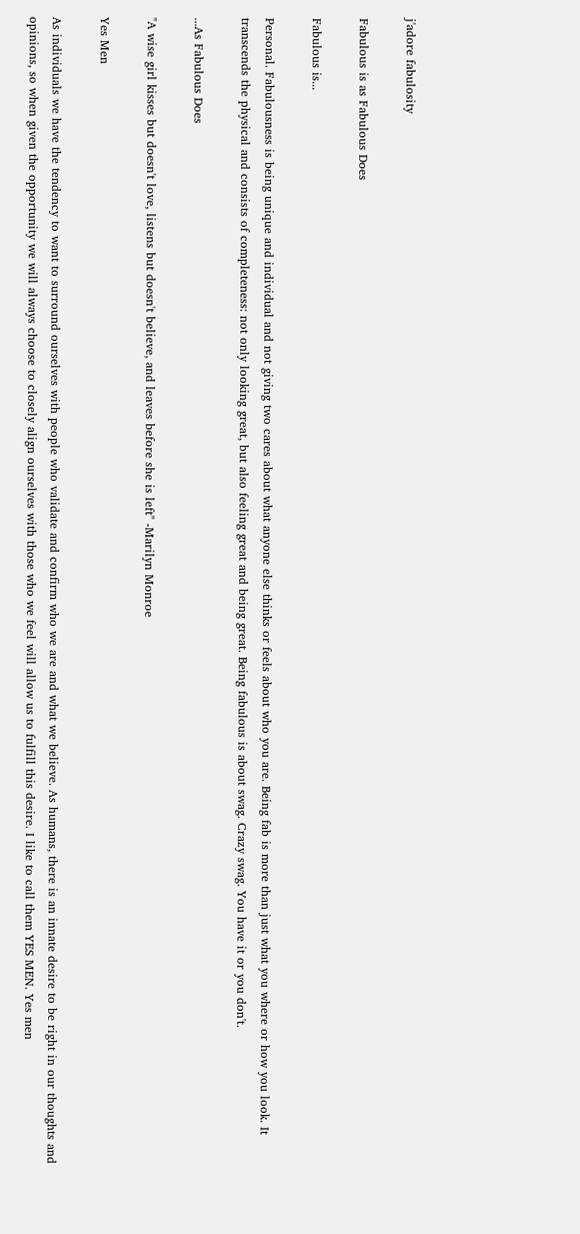j'adore fabulosity

Fabulous is as Fabulous Does

Fabulous is...

Personal. Fabulousness is being unique and individual and not giving two cares about what anyone else thinks or feels about who you are. Being fab is more than just what you where or how you look. It transcends the physical and consists of completeness: not only looking great, but also feeling great and being great. Being fabulous is about swag. Crazy swag. You have it or you don't.

...As Fabulous Does

"A wise girl kisses but doesn't love, listens but doesn't believe, and leaves before she is left" -Marilyn Monroe

Yes Men

As individuals we have the tendency to want to surround ourselves with people who validate and confirm who we are and what we believe. As humans, there is an innate desire to be right in our thoughts and opinions, so when given the opportunity we will always choose to closely align ourselves with those who we feel will allow us to fulfill this desire. I like to call them YES MEN. Yes men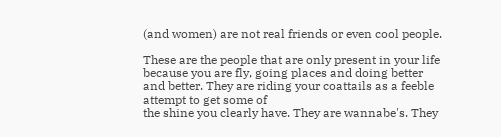(and women) are not real friends or even cool people.

These are the people that are only present in your life because you are fly, going places and doing better and better. They are riding your coattails as a feeble attempt to get some of
the shine you clearly have. They are wannabe's. They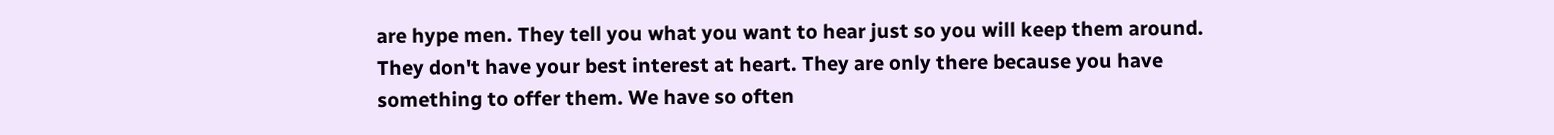are hype men. They tell you what you want to hear just so you will keep them around. They don't have your best interest at heart. They are only there because you have something to offer them. We have so often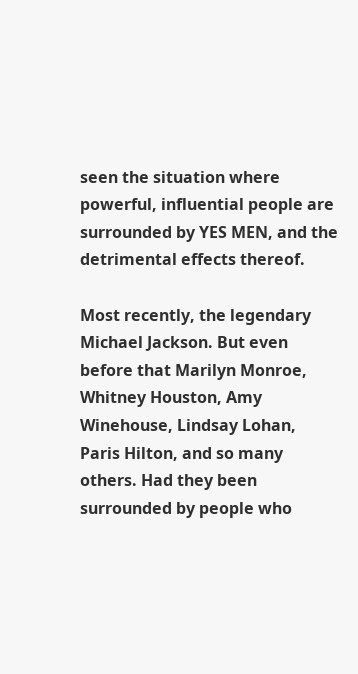seen the situation where powerful, influential people are surrounded by YES MEN, and the detrimental effects thereof.

Most recently, the legendary Michael Jackson. But even before that Marilyn Monroe, Whitney Houston, Amy Winehouse, Lindsay Lohan, Paris Hilton, and so many others. Had they been surrounded by people who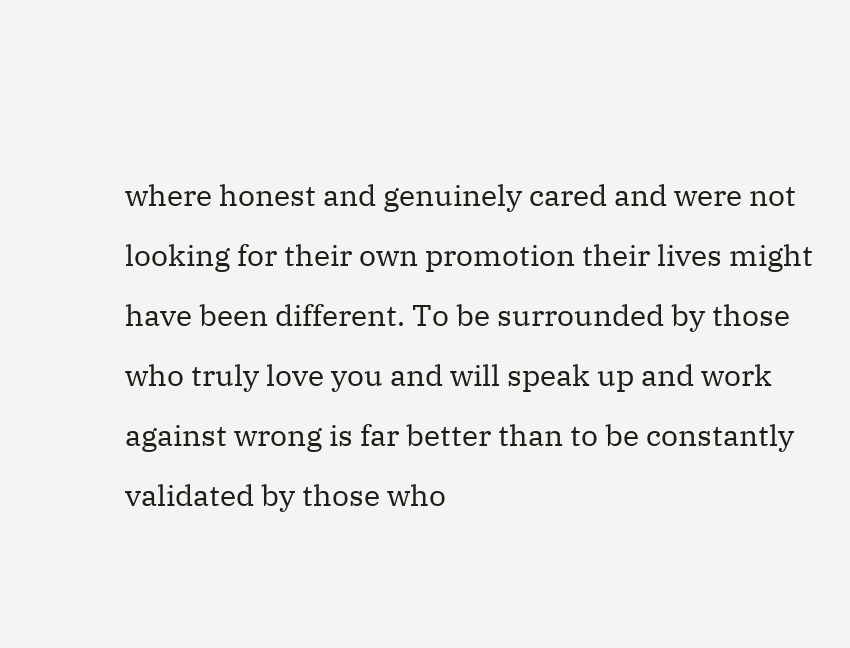where honest and genuinely cared and were not looking for their own promotion their lives might have been different. To be surrounded by those who truly love you and will speak up and work against wrong is far better than to be constantly validated by those who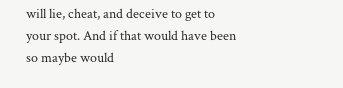will lie, cheat, and deceive to get to your spot. And if that would have been so maybe would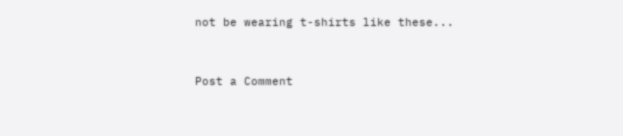not be wearing t-shirts like these...


Post a Comment